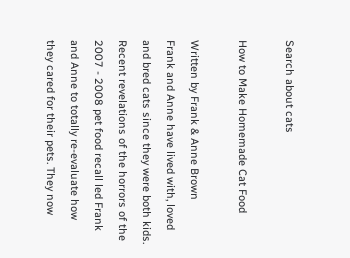Search about cats

How to Make Homemade Cat Food

Written by Frank & Anne Brown
Frank and Anne have lived with, loved and bred cats since they were both kids. Recent revelations of the horrors of the 2007 - 2008 pet food recall led Frank and Anne to totally re-evaluate how they cared for their pets. They now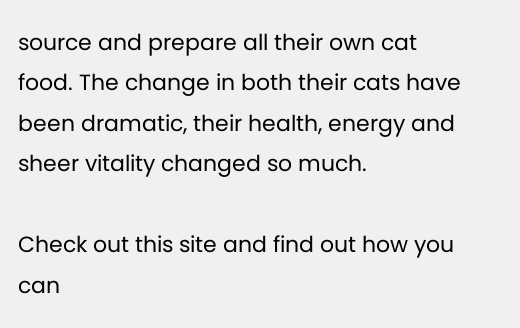source and prepare all their own cat food. The change in both their cats have been dramatic, their health, energy and sheer vitality changed so much.

Check out this site and find out how you can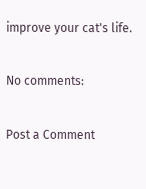improve your cat's life.

No comments:

Post a Comment